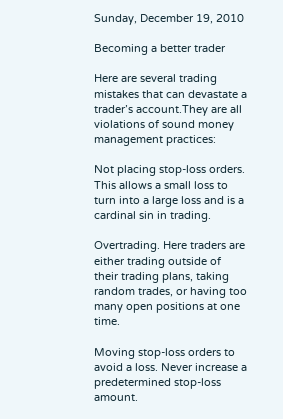Sunday, December 19, 2010

Becoming a better trader

Here are several trading mistakes that can devastate a trader’s account.They are all violations of sound money management practices:

Not placing stop-loss orders. This allows a small loss to turn into a large loss and is a cardinal sin in trading.

Overtrading. Here traders are either trading outside of their trading plans, taking random trades, or having too many open positions at one time.

Moving stop-loss orders to avoid a loss. Never increase a predetermined stop-loss amount.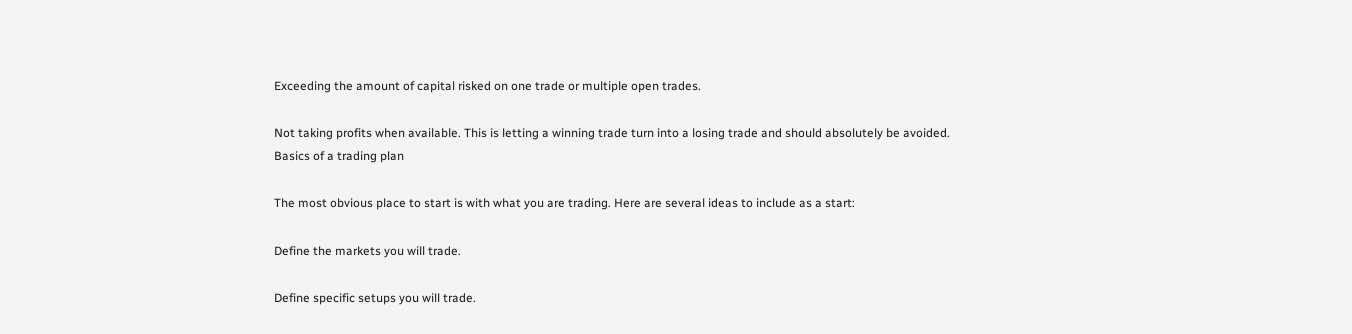Exceeding the amount of capital risked on one trade or multiple open trades.

Not taking profits when available. This is letting a winning trade turn into a losing trade and should absolutely be avoided.
Basics of a trading plan

The most obvious place to start is with what you are trading. Here are several ideas to include as a start:

Define the markets you will trade.

Define specific setups you will trade.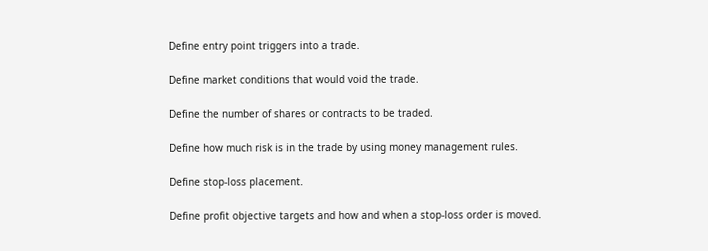Define entry point triggers into a trade.

Define market conditions that would void the trade.

Define the number of shares or contracts to be traded.

Define how much risk is in the trade by using money management rules.

Define stop-loss placement.

Define profit objective targets and how and when a stop-loss order is moved.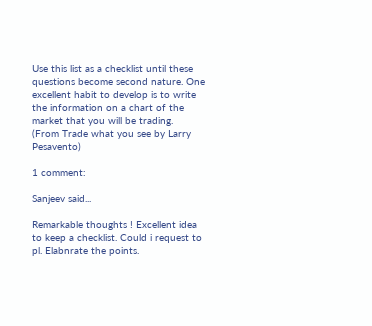Use this list as a checklist until these questions become second nature. One excellent habit to develop is to write the information on a chart of the market that you will be trading.
(From Trade what you see by Larry Pesavento)

1 comment:

Sanjeev said...

Remarkable thoughts ! Excellent idea to keep a checklist. Could i request to pl. Elabnrate the points.